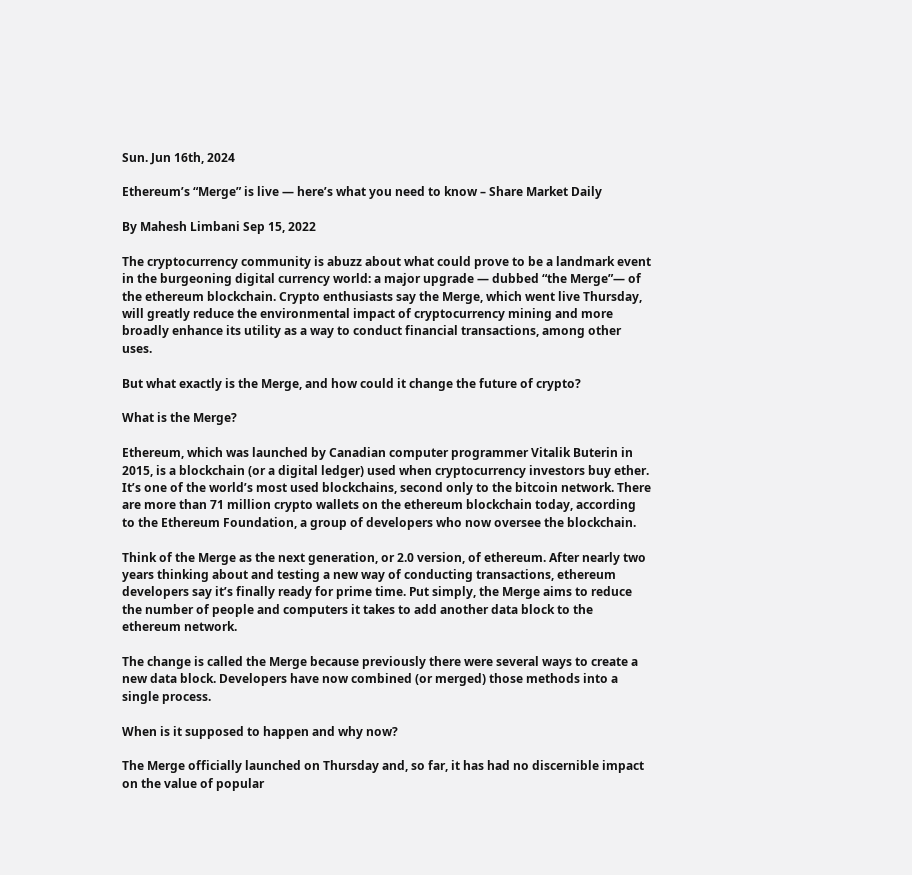Sun. Jun 16th, 2024

Ethereum’s “Merge” is live — here’s what you need to know – Share Market Daily

By Mahesh Limbani Sep 15, 2022

The cryptocurrency community is abuzz about what could prove to be a landmark event in the burgeoning digital currency world: a major upgrade — dubbed “the Merge”— of the ethereum blockchain. Crypto enthusiasts say the Merge, which went live Thursday, will greatly reduce the environmental impact of cryptocurrency mining and more broadly enhance its utility as a way to conduct financial transactions, among other uses.

But what exactly is the Merge, and how could it change the future of crypto?

What is the Merge?

Ethereum, which was launched by Canadian computer programmer Vitalik Buterin in 2015, is a blockchain (or a digital ledger) used when cryptocurrency investors buy ether. It’s one of the world’s most used blockchains, second only to the bitcoin network. There are more than 71 million crypto wallets on the ethereum blockchain today, according to the Ethereum Foundation, a group of developers who now oversee the blockchain.

Think of the Merge as the next generation, or 2.0 version, of ethereum. After nearly two years thinking about and testing a new way of conducting transactions, ethereum developers say it’s finally ready for prime time. Put simply, the Merge aims to reduce the number of people and computers it takes to add another data block to the ethereum network.

The change is called the Merge because previously there were several ways to create a new data block. Developers have now combined (or merged) those methods into a single process.

When is it supposed to happen and why now?

The Merge officially launched on Thursday and, so far, it has had no discernible impact on the value of popular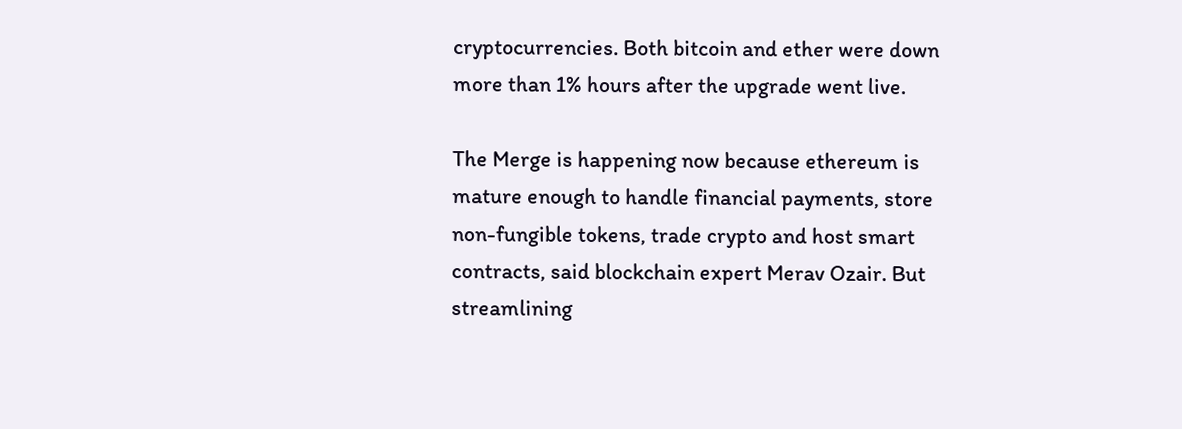cryptocurrencies. Both bitcoin and ether were down more than 1% hours after the upgrade went live.

The Merge is happening now because ethereum is mature enough to handle financial payments, store non-fungible tokens, trade crypto and host smart contracts, said blockchain expert Merav Ozair. But streamlining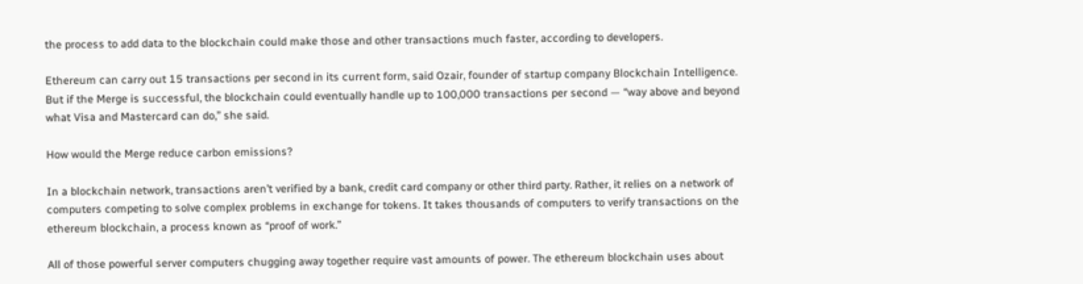the process to add data to the blockchain could make those and other transactions much faster, according to developers.

Ethereum can carry out 15 transactions per second in its current form, said Ozair, founder of startup company Blockchain Intelligence. But if the Merge is successful, the blockchain could eventually handle up to 100,000 transactions per second — “way above and beyond what Visa and Mastercard can do,” she said.

How would the Merge reduce carbon emissions?

In a blockchain network, transactions aren’t verified by a bank, credit card company or other third party. Rather, it relies on a network of computers competing to solve complex problems in exchange for tokens. It takes thousands of computers to verify transactions on the ethereum blockchain, a process known as “proof of work.”

All of those powerful server computers chugging away together require vast amounts of power. The ethereum blockchain uses about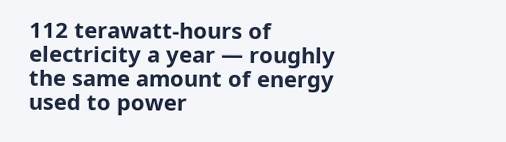112 terawatt-hours of electricity a year — roughly the same amount of energy used to power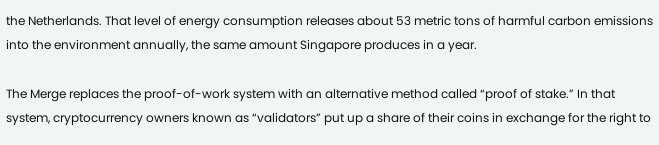the Netherlands. That level of energy consumption releases about 53 metric tons of harmful carbon emissions into the environment annually, the same amount Singapore produces in a year.

The Merge replaces the proof-of-work system with an alternative method called “proof of stake.” In that system, cryptocurrency owners known as “validators” put up a share of their coins in exchange for the right to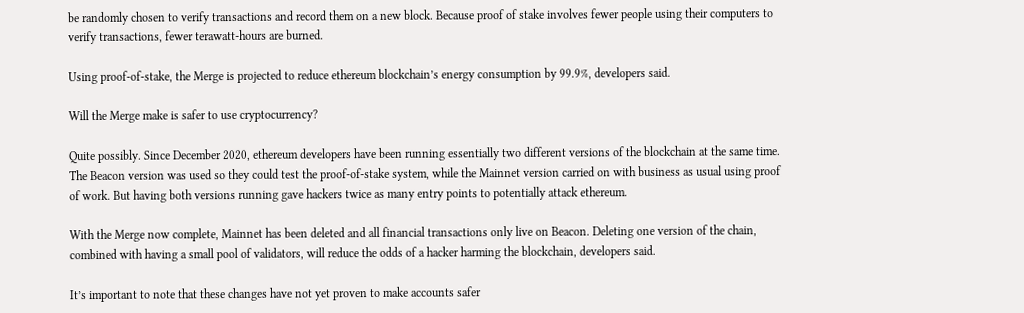be randomly chosen to verify transactions and record them on a new block. Because proof of stake involves fewer people using their computers to verify transactions, fewer terawatt-hours are burned.

Using proof-of-stake, the Merge is projected to reduce ethereum blockchain’s energy consumption by 99.9%, developers said.

Will the Merge make is safer to use cryptocurrency?

Quite possibly. Since December 2020, ethereum developers have been running essentially two different versions of the blockchain at the same time. The Beacon version was used so they could test the proof-of-stake system, while the Mainnet version carried on with business as usual using proof of work. But having both versions running gave hackers twice as many entry points to potentially attack ethereum.

With the Merge now complete, Mainnet has been deleted and all financial transactions only live on Beacon. Deleting one version of the chain, combined with having a small pool of validators, will reduce the odds of a hacker harming the blockchain, developers said.

It’s important to note that these changes have not yet proven to make accounts safer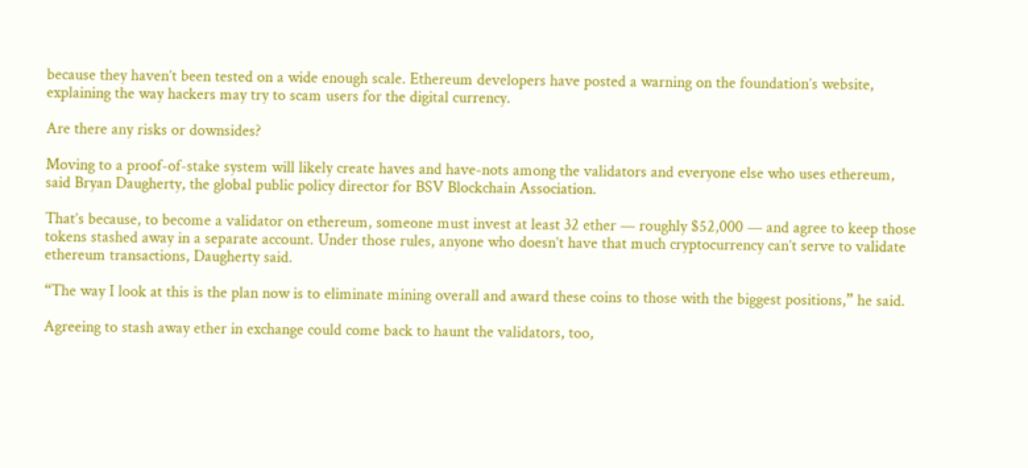because they haven’t been tested on a wide enough scale. Ethereum developers have posted a warning on the foundation’s website, explaining the way hackers may try to scam users for the digital currency.

Are there any risks or downsides?

Moving to a proof-of-stake system will likely create haves and have-nots among the validators and everyone else who uses ethereum, said Bryan Daugherty, the global public policy director for BSV Blockchain Association.

That’s because, to become a validator on ethereum, someone must invest at least 32 ether — roughly $52,000 — and agree to keep those tokens stashed away in a separate account. Under those rules, anyone who doesn’t have that much cryptocurrency can’t serve to validate ethereum transactions, Daugherty said.

“The way I look at this is the plan now is to eliminate mining overall and award these coins to those with the biggest positions,” he said.

Agreeing to stash away ether in exchange could come back to haunt the validators, too,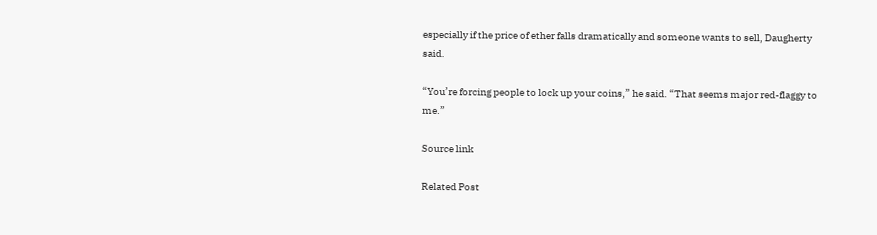especially if the price of ether falls dramatically and someone wants to sell, Daugherty said.

“You’re forcing people to lock up your coins,” he said. “That seems major red-flaggy to me.”

Source link

Related Post